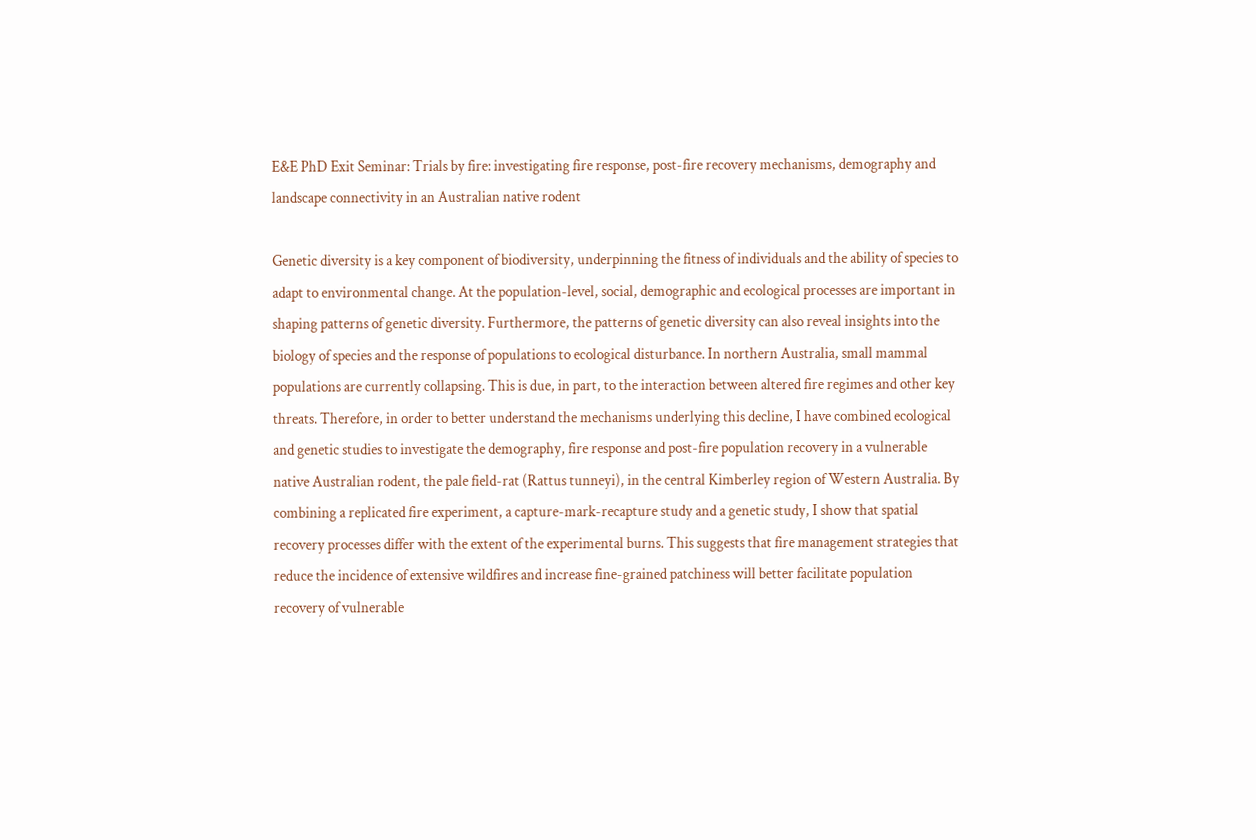E&E PhD Exit Seminar: Trials by fire: investigating fire response, post-fire recovery mechanisms, demography and landscape connectivity in an Australian native rodent

Genetic diversity is a key component of biodiversity, underpinning the fitness of individuals and the ability of species to adapt to environmental change. At the population-level, social, demographic and ecological processes are important in shaping patterns of genetic diversity. Furthermore, the patterns of genetic diversity can also reveal insights into the biology of species and the response of populations to ecological disturbance. In northern Australia, small mammal populations are currently collapsing. This is due, in part, to the interaction between altered fire regimes and other key threats. Therefore, in order to better understand the mechanisms underlying this decline, I have combined ecological and genetic studies to investigate the demography, fire response and post-fire population recovery in a vulnerable native Australian rodent, the pale field-rat (Rattus tunneyi), in the central Kimberley region of Western Australia. By combining a replicated fire experiment, a capture-mark-recapture study and a genetic study, I show that spatial recovery processes differ with the extent of the experimental burns. This suggests that fire management strategies that reduce the incidence of extensive wildfires and increase fine-grained patchiness will better facilitate population recovery of vulnerable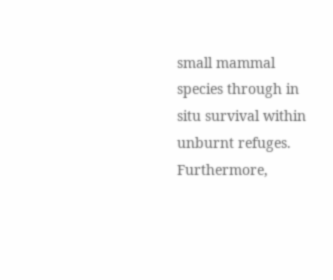small mammal species through in situ survival within unburnt refuges. Furthermore,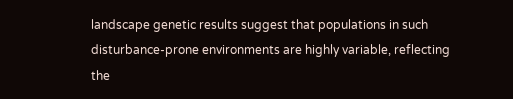landscape genetic results suggest that populations in such disturbance-prone environments are highly variable, reflecting the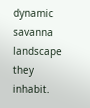dynamic savanna landscape they inhabit.